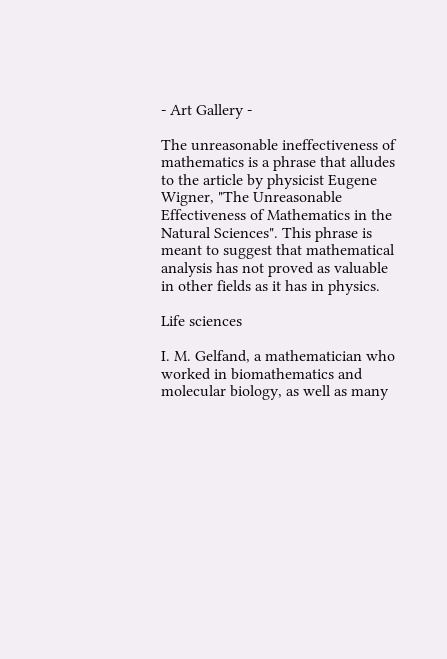- Art Gallery -

The unreasonable ineffectiveness of mathematics is a phrase that alludes to the article by physicist Eugene Wigner, "The Unreasonable Effectiveness of Mathematics in the Natural Sciences". This phrase is meant to suggest that mathematical analysis has not proved as valuable in other fields as it has in physics.

Life sciences

I. M. Gelfand, a mathematician who worked in biomathematics and molecular biology, as well as many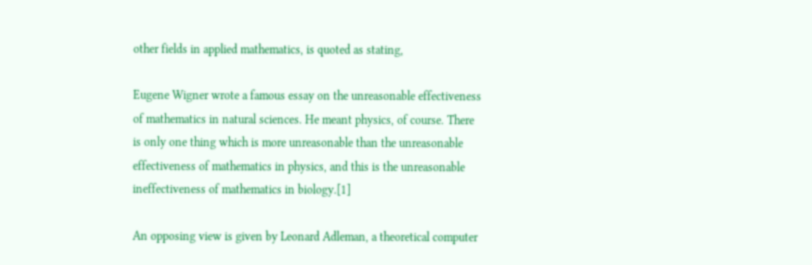other fields in applied mathematics, is quoted as stating,

Eugene Wigner wrote a famous essay on the unreasonable effectiveness of mathematics in natural sciences. He meant physics, of course. There is only one thing which is more unreasonable than the unreasonable effectiveness of mathematics in physics, and this is the unreasonable ineffectiveness of mathematics in biology.[1]

An opposing view is given by Leonard Adleman, a theoretical computer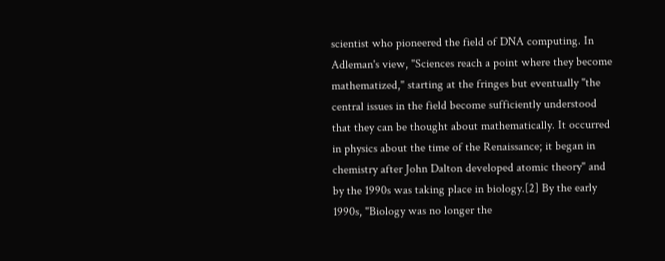scientist who pioneered the field of DNA computing. In Adleman's view, "Sciences reach a point where they become mathematized," starting at the fringes but eventually "the central issues in the field become sufficiently understood that they can be thought about mathematically. It occurred in physics about the time of the Renaissance; it began in chemistry after John Dalton developed atomic theory" and by the 1990s was taking place in biology.[2] By the early 1990s, "Biology was no longer the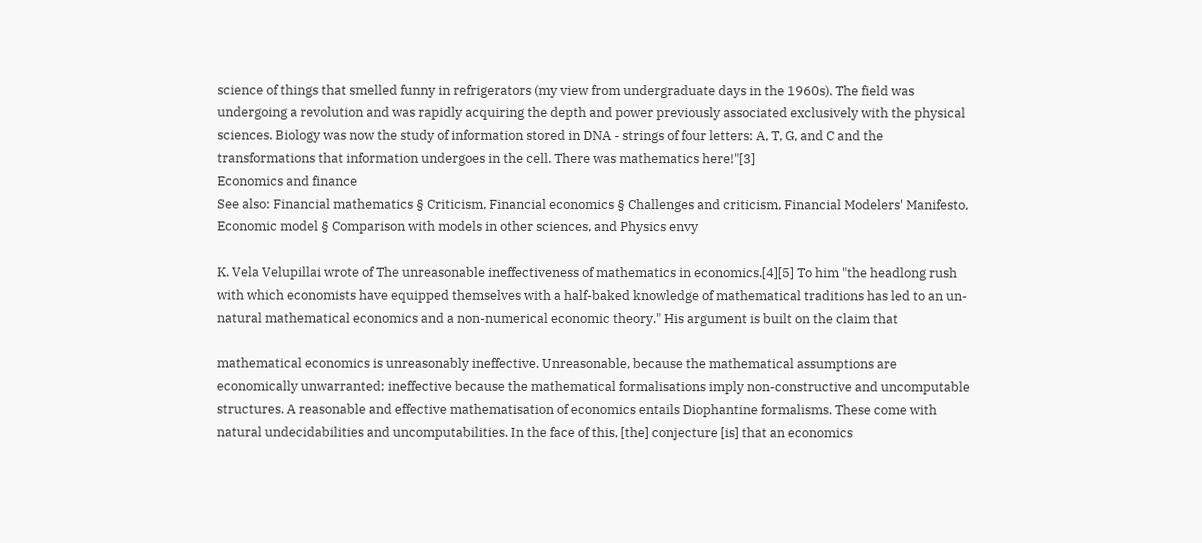science of things that smelled funny in refrigerators (my view from undergraduate days in the 1960s). The field was undergoing a revolution and was rapidly acquiring the depth and power previously associated exclusively with the physical sciences. Biology was now the study of information stored in DNA - strings of four letters: A, T, G, and C and the transformations that information undergoes in the cell. There was mathematics here!"[3]
Economics and finance
See also: Financial mathematics § Criticism, Financial economics § Challenges and criticism, Financial Modelers' Manifesto, Economic model § Comparison with models in other sciences, and Physics envy

K. Vela Velupillai wrote of The unreasonable ineffectiveness of mathematics in economics.[4][5] To him "the headlong rush with which economists have equipped themselves with a half-baked knowledge of mathematical traditions has led to an un-natural mathematical economics and a non-numerical economic theory." His argument is built on the claim that

mathematical economics is unreasonably ineffective. Unreasonable, because the mathematical assumptions are economically unwarranted; ineffective because the mathematical formalisations imply non-constructive and uncomputable structures. A reasonable and effective mathematisation of economics entails Diophantine formalisms. These come with natural undecidabilities and uncomputabilities. In the face of this, [the] conjecture [is] that an economics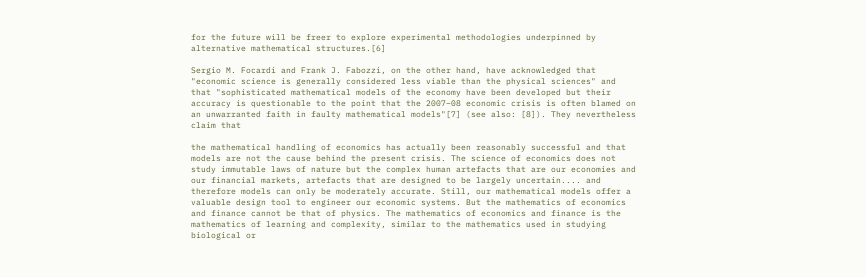for the future will be freer to explore experimental methodologies underpinned by alternative mathematical structures.[6]

Sergio M. Focardi and Frank J. Fabozzi, on the other hand, have acknowledged that "economic science is generally considered less viable than the physical sciences" and that "sophisticated mathematical models of the economy have been developed but their accuracy is questionable to the point that the 2007–08 economic crisis is often blamed on an unwarranted faith in faulty mathematical models"[7] (see also: [8]). They nevertheless claim that

the mathematical handling of economics has actually been reasonably successful and that models are not the cause behind the present crisis. The science of economics does not study immutable laws of nature but the complex human artefacts that are our economies and our financial markets, artefacts that are designed to be largely uncertain.... and therefore models can only be moderately accurate. Still, our mathematical models offer a valuable design tool to engineer our economic systems. But the mathematics of economics and finance cannot be that of physics. The mathematics of economics and finance is the mathematics of learning and complexity, similar to the mathematics used in studying biological or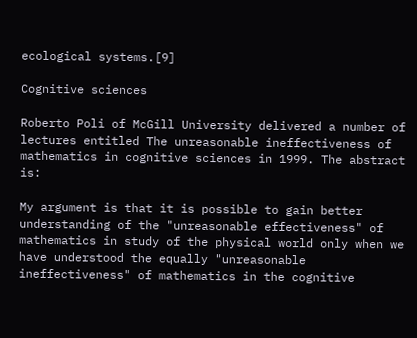ecological systems.[9]

Cognitive sciences

Roberto Poli of McGill University delivered a number of lectures entitled The unreasonable ineffectiveness of mathematics in cognitive sciences in 1999. The abstract is:

My argument is that it is possible to gain better understanding of the "unreasonable effectiveness" of mathematics in study of the physical world only when we have understood the equally "unreasonable ineffectiveness" of mathematics in the cognitive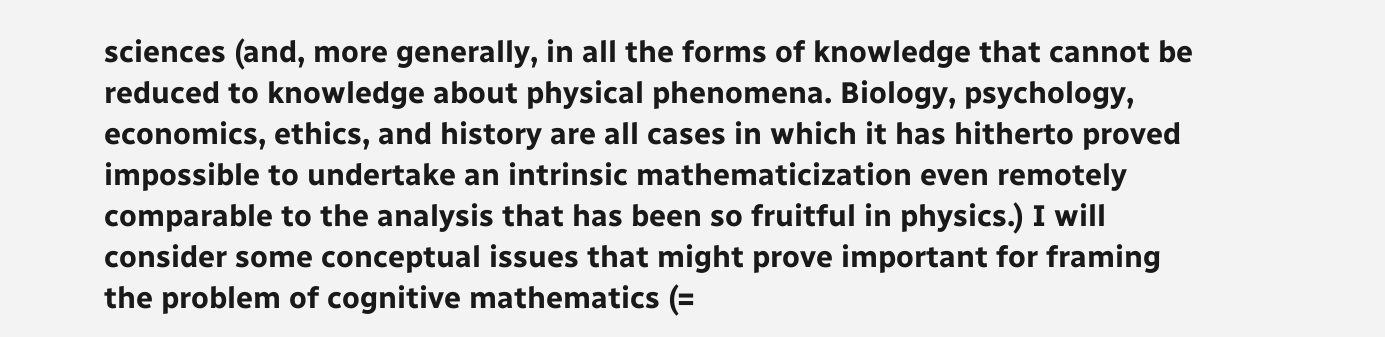sciences (and, more generally, in all the forms of knowledge that cannot be reduced to knowledge about physical phenomena. Biology, psychology, economics, ethics, and history are all cases in which it has hitherto proved impossible to undertake an intrinsic mathematicization even remotely comparable to the analysis that has been so fruitful in physics.) I will consider some conceptual issues that might prove important for framing the problem of cognitive mathematics (=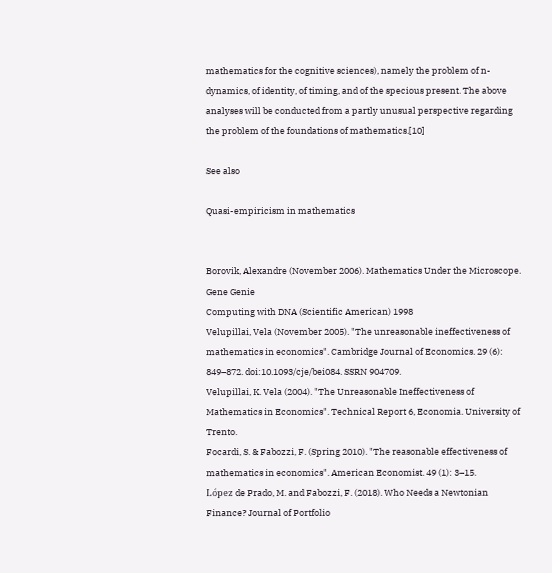mathematics for the cognitive sciences), namely the problem of n-dynamics, of identity, of timing, and of the specious present. The above analyses will be conducted from a partly unusual perspective regarding the problem of the foundations of mathematics.[10]

See also

Quasi-empiricism in mathematics


Borovik, Alexandre (November 2006). Mathematics Under the Microscope.
Gene Genie
Computing with DNA (Scientific American) 1998
Velupillai, Vela (November 2005). "The unreasonable ineffectiveness of mathematics in economics". Cambridge Journal of Economics. 29 (6): 849–872. doi:10.1093/cje/bei084. SSRN 904709.
Velupillai, K. Vela (2004). "The Unreasonable Ineffectiveness of Mathematics in Economics". Technical Report 6, Economia. University of Trento.
Focardi, S. & Fabozzi, F. (Spring 2010). "The reasonable effectiveness of mathematics in economics". American Economist. 49 (1): 3–15.
López de Prado, M. and Fabozzi, F. (2018). Who Needs a Newtonian Finance? Journal of Portfolio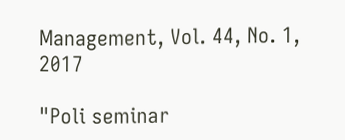Management, Vol. 44, No. 1, 2017

"Poli seminar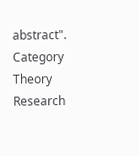abstract". Category Theory Research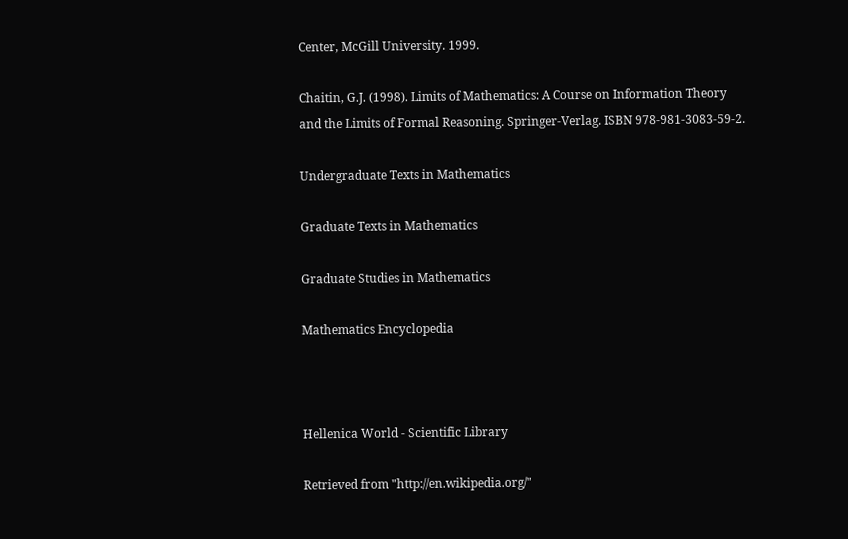Center, McGill University. 1999.

Chaitin, G.J. (1998). Limits of Mathematics: A Course on Information Theory and the Limits of Formal Reasoning. Springer-Verlag. ISBN 978-981-3083-59-2.

Undergraduate Texts in Mathematics

Graduate Texts in Mathematics

Graduate Studies in Mathematics

Mathematics Encyclopedia



Hellenica World - Scientific Library

Retrieved from "http://en.wikipedia.org/"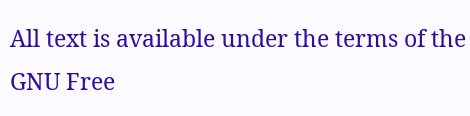All text is available under the terms of the GNU Free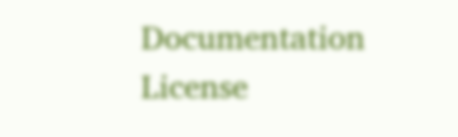Documentation License